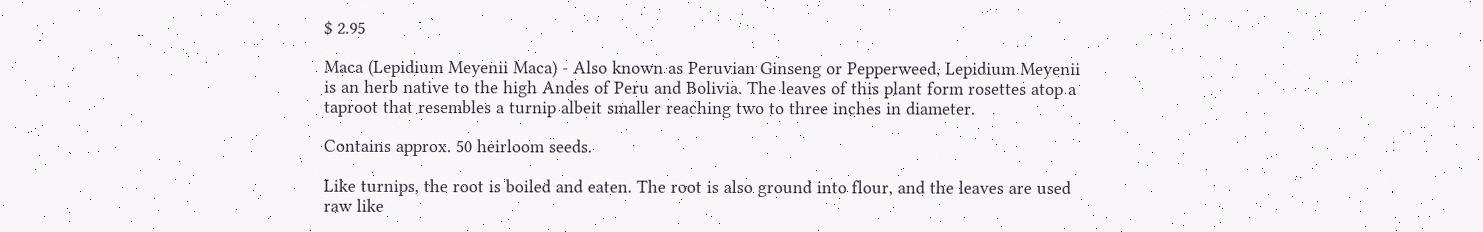$ 2.95

Maca (Lepidium Meyenii Maca) - Also known as Peruvian Ginseng or Pepperweed, Lepidium Meyenii is an herb native to the high Andes of Peru and Bolivia. The leaves of this plant form rosettes atop a taproot that resembles a turnip albeit smaller reaching two to three inches in diameter.

Contains approx. 50 heirloom seeds.

Like turnips, the root is boiled and eaten. The root is also ground into flour, and the leaves are used raw like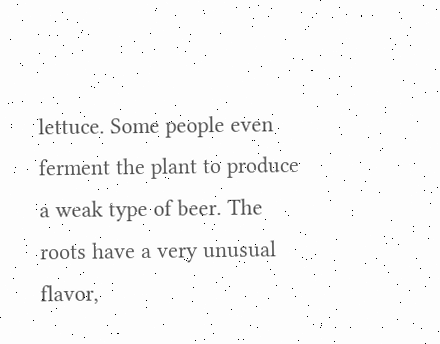lettuce. Some people even ferment the plant to produce a weak type of beer. The roots have a very unusual flavor,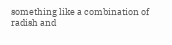something like a combination of radish and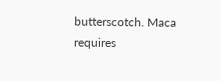butterscotch. Maca requires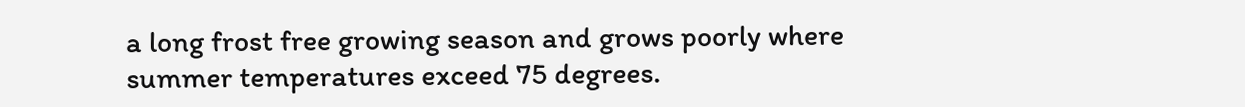a long frost free growing season and grows poorly where summer temperatures exceed 75 degrees.